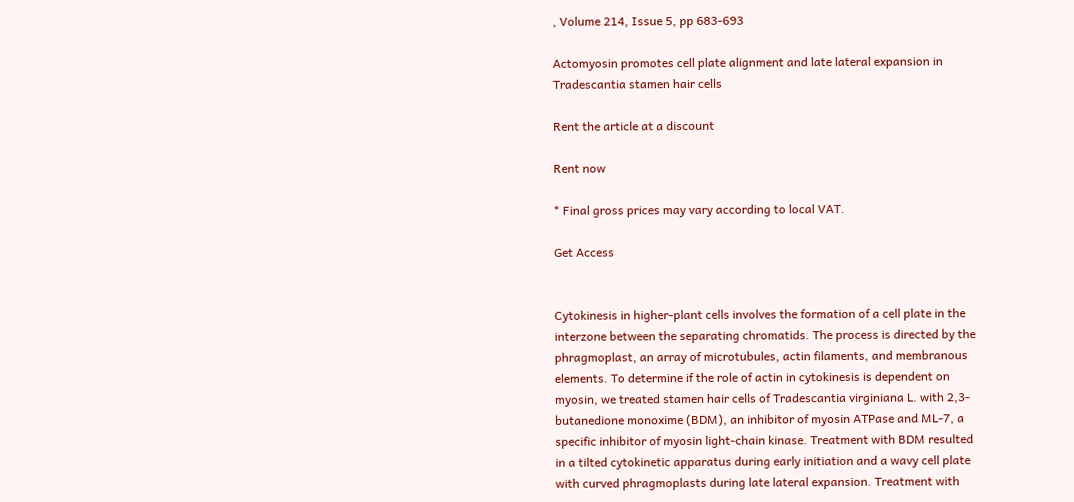, Volume 214, Issue 5, pp 683-693

Actomyosin promotes cell plate alignment and late lateral expansion in Tradescantia stamen hair cells

Rent the article at a discount

Rent now

* Final gross prices may vary according to local VAT.

Get Access


Cytokinesis in higher-plant cells involves the formation of a cell plate in the interzone between the separating chromatids. The process is directed by the phragmoplast, an array of microtubules, actin filaments, and membranous elements. To determine if the role of actin in cytokinesis is dependent on myosin, we treated stamen hair cells of Tradescantia virginiana L. with 2,3-butanedione monoxime (BDM), an inhibitor of myosin ATPase and ML-7, a specific inhibitor of myosin light-chain kinase. Treatment with BDM resulted in a tilted cytokinetic apparatus during early initiation and a wavy cell plate with curved phragmoplasts during late lateral expansion. Treatment with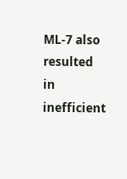ML-7 also resulted in inefficient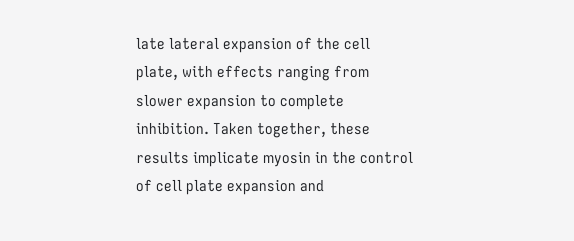late lateral expansion of the cell plate, with effects ranging from slower expansion to complete inhibition. Taken together, these results implicate myosin in the control of cell plate expansion and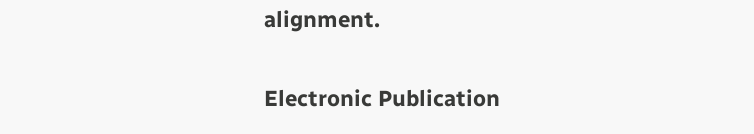alignment.

Electronic Publication